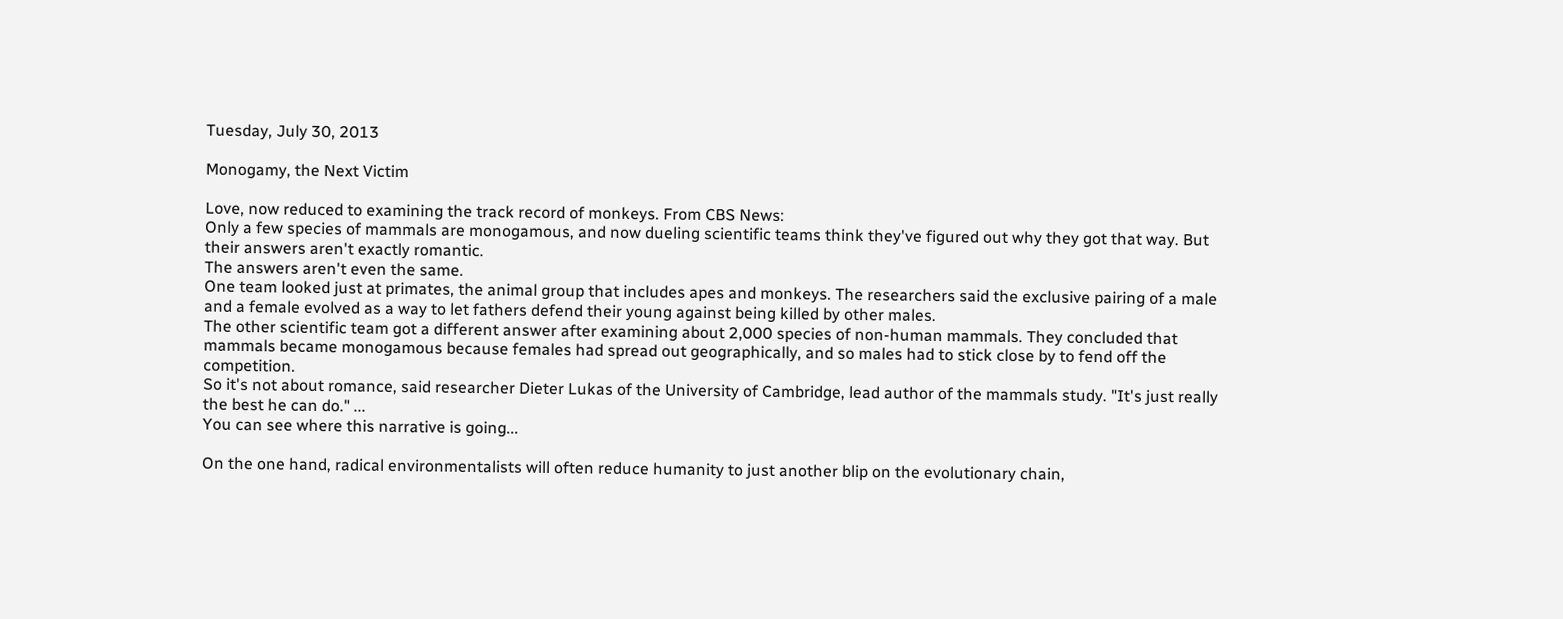Tuesday, July 30, 2013

Monogamy, the Next Victim

Love, now reduced to examining the track record of monkeys. From CBS News:
Only a few species of mammals are monogamous, and now dueling scientific teams think they've figured out why they got that way. But their answers aren't exactly romantic.
The answers aren't even the same.
One team looked just at primates, the animal group that includes apes and monkeys. The researchers said the exclusive pairing of a male and a female evolved as a way to let fathers defend their young against being killed by other males.
The other scientific team got a different answer after examining about 2,000 species of non-human mammals. They concluded that mammals became monogamous because females had spread out geographically, and so males had to stick close by to fend off the competition.
So it's not about romance, said researcher Dieter Lukas of the University of Cambridge, lead author of the mammals study. "It's just really the best he can do." ...
You can see where this narrative is going...

On the one hand, radical environmentalists will often reduce humanity to just another blip on the evolutionary chain,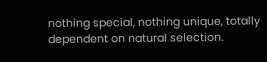nothing special, nothing unique, totally dependent on natural selection.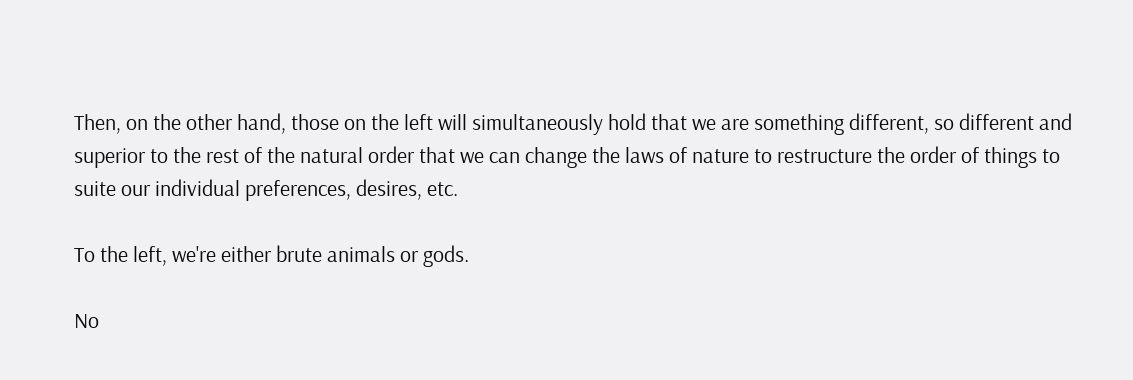Then, on the other hand, those on the left will simultaneously hold that we are something different, so different and superior to the rest of the natural order that we can change the laws of nature to restructure the order of things to suite our individual preferences, desires, etc.

To the left, we're either brute animals or gods.

No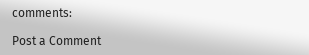comments:

Post a Comment